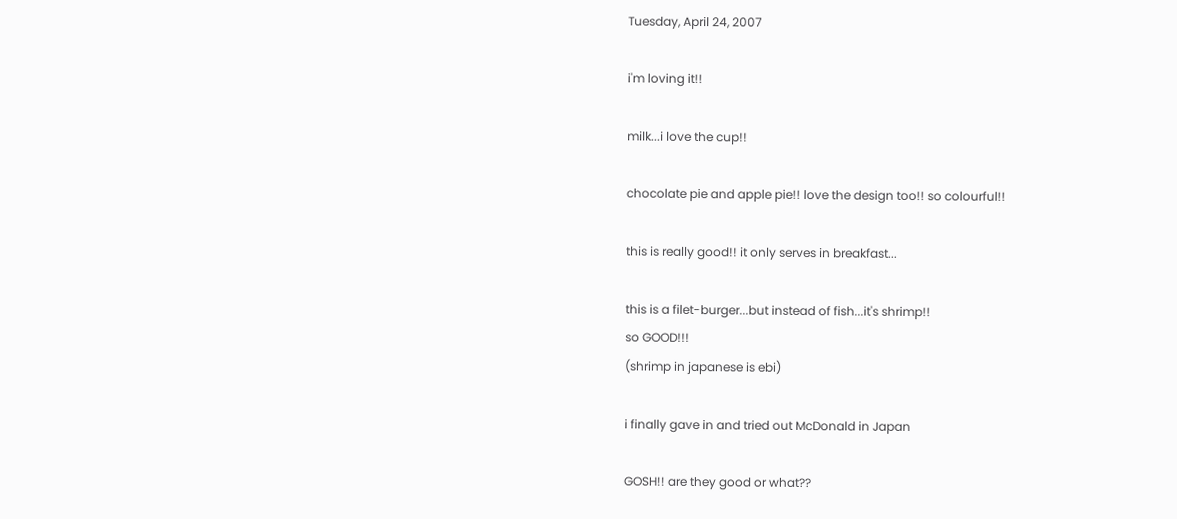Tuesday, April 24, 2007

i'm loving it!!

milk...i love the cup!!

chocolate pie and apple pie!! love the design too!! so colourful!!

this is really good!! it only serves in breakfast...

this is a filet-burger...but instead of fish...it's shrimp!!
so GOOD!!!
(shrimp in japanese is ebi)

i finally gave in and tried out McDonald in Japan

GOSH!! are they good or what??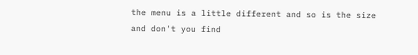the menu is a little different and so is the size
and don't you find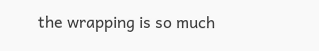the wrapping is so much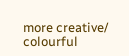more creative/ colourful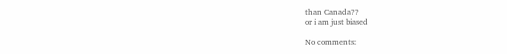than Canada??
or i am just biased

No comments: